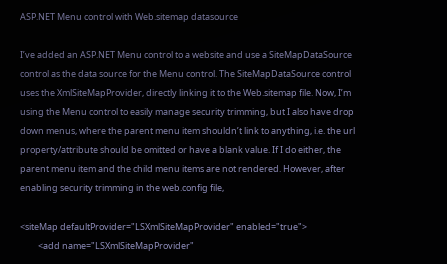ASP.NET Menu control with Web.sitemap datasource

I’ve added an ASP.NET Menu control to a website and use a SiteMapDataSource control as the data source for the Menu control. The SiteMapDataSource control uses the XmlSiteMapProvider, directly linking it to the Web.sitemap file. Now, I’m using the Menu control to easily manage security trimming, but I also have drop down menus, where the parent menu item shouldn’t link to anything, i.e. the url property/attribute should be omitted or have a blank value. If I do either, the parent menu item and the child menu items are not rendered. However, after enabling security trimming in the web.config file,

<siteMap defaultProvider="LSXmlSiteMapProvider" enabled="true">
         <add name="LSXmlSiteMapProvider"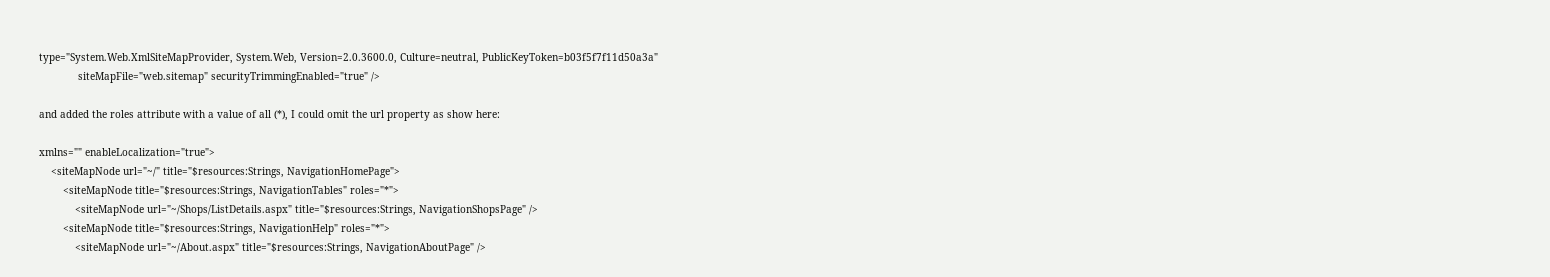type="System.Web.XmlSiteMapProvider, System.Web, Version=2.0.3600.0, Culture=neutral, PublicKeyToken=b03f5f7f11d50a3a"
             siteMapFile="web.sitemap" securityTrimmingEnabled="true" />

and added the roles attribute with a value of all (*), I could omit the url property as show here:

xmlns="" enableLocalization="true">
    <siteMapNode url="~/" title="$resources:Strings, NavigationHomePage">
        <siteMapNode title="$resources:Strings, NavigationTables" roles="*">
            <siteMapNode url="~/Shops/ListDetails.aspx" title="$resources:Strings, NavigationShopsPage" />
        <siteMapNode title="$resources:Strings, NavigationHelp" roles="*">
            <siteMapNode url="~/About.aspx" title="$resources:Strings, NavigationAboutPage" />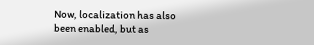Now, localization has also been enabled, but as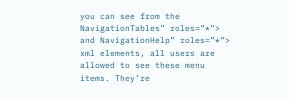you can see from the NavigationTables” roles=”*”> and NavigationHelp” roles=”*”> xml elements, all users are allowed to see these menu items. They’re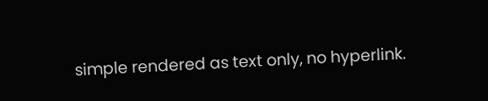simple rendered as text only, no hyperlink.